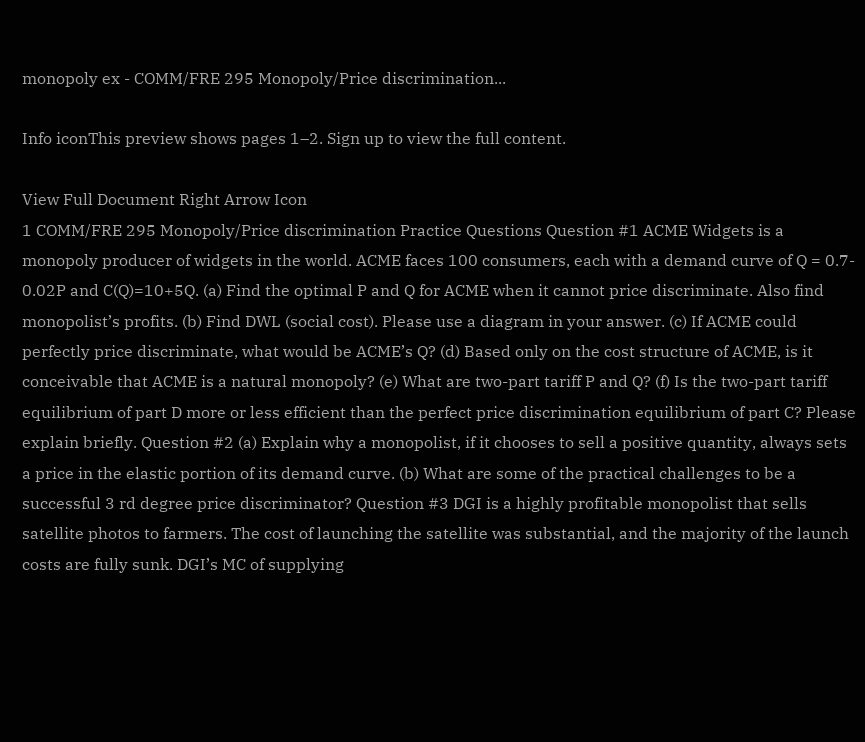monopoly ex - COMM/FRE 295 Monopoly/Price discrimination...

Info iconThis preview shows pages 1–2. Sign up to view the full content.

View Full Document Right Arrow Icon
1 COMM/FRE 295 Monopoly/Price discrimination Practice Questions Question #1 ACME Widgets is a monopoly producer of widgets in the world. ACME faces 100 consumers, each with a demand curve of Q = 0.7- 0.02P and C(Q)=10+5Q. (a) Find the optimal P and Q for ACME when it cannot price discriminate. Also find monopolist’s profits. (b) Find DWL (social cost). Please use a diagram in your answer. (c) If ACME could perfectly price discriminate, what would be ACME’s Q? (d) Based only on the cost structure of ACME, is it conceivable that ACME is a natural monopoly? (e) What are two-part tariff P and Q? (f) Is the two-part tariff equilibrium of part D more or less efficient than the perfect price discrimination equilibrium of part C? Please explain briefly. Question #2 (a) Explain why a monopolist, if it chooses to sell a positive quantity, always sets a price in the elastic portion of its demand curve. (b) What are some of the practical challenges to be a successful 3 rd degree price discriminator? Question #3 DGI is a highly profitable monopolist that sells satellite photos to farmers. The cost of launching the satellite was substantial, and the majority of the launch costs are fully sunk. DGI’s MC of supplying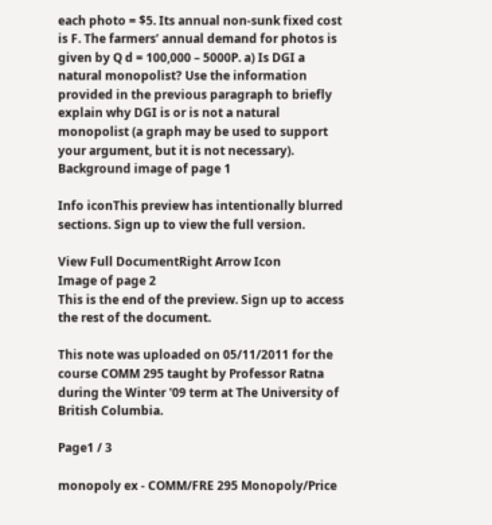each photo = $5. Its annual non-sunk fixed cost is F. The farmers’ annual demand for photos is given by Q d = 100,000 – 5000P. a) Is DGI a natural monopolist? Use the information provided in the previous paragraph to briefly explain why DGI is or is not a natural monopolist (a graph may be used to support your argument, but it is not necessary).
Background image of page 1

Info iconThis preview has intentionally blurred sections. Sign up to view the full version.

View Full DocumentRight Arrow Icon
Image of page 2
This is the end of the preview. Sign up to access the rest of the document.

This note was uploaded on 05/11/2011 for the course COMM 295 taught by Professor Ratna during the Winter '09 term at The University of British Columbia.

Page1 / 3

monopoly ex - COMM/FRE 295 Monopoly/Price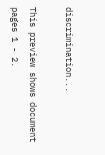discrimination...

This preview shows document pages 1 - 2.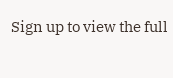Sign up to view the full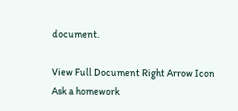document.

View Full Document Right Arrow Icon
Ask a homework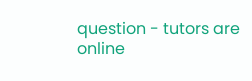question - tutors are online